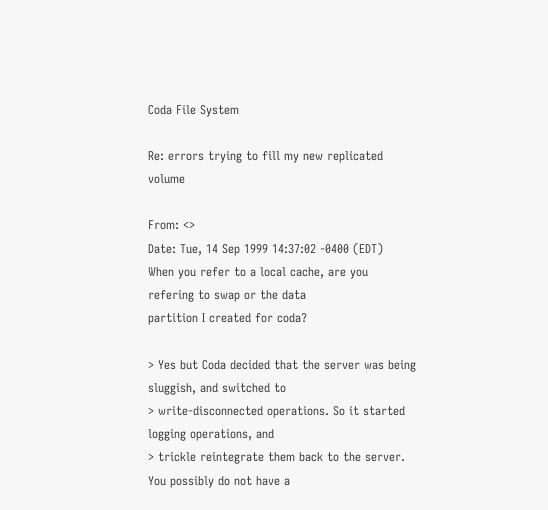Coda File System

Re: errors trying to fill my new replicated volume

From: <>
Date: Tue, 14 Sep 1999 14:37:02 -0400 (EDT)
When you refer to a local cache, are you refering to swap or the data
partition I created for coda?

> Yes but Coda decided that the server was being sluggish, and switched to
> write-disconnected operations. So it started logging operations, and
> trickle reintegrate them back to the server. You possibly do not have a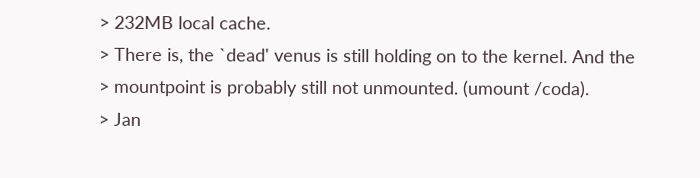> 232MB local cache.
> There is, the `dead' venus is still holding on to the kernel. And the
> mountpoint is probably still not unmounted. (umount /coda).
> Jan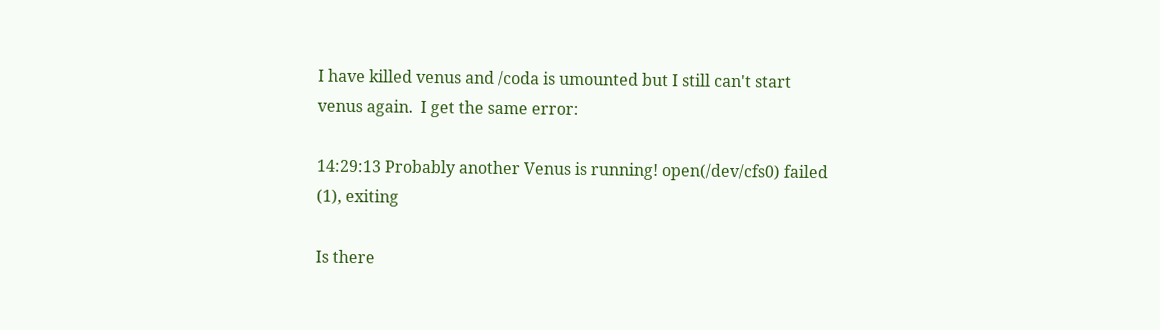I have killed venus and /coda is umounted but I still can't start
venus again.  I get the same error:

14:29:13 Probably another Venus is running! open(/dev/cfs0) failed
(1), exiting

Is there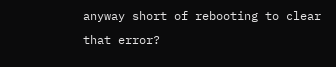anyway short of rebooting to clear that error?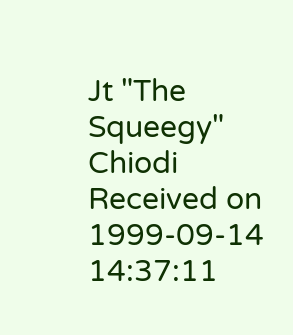Jt "The Squeegy" Chiodi
Received on 1999-09-14 14:37:11